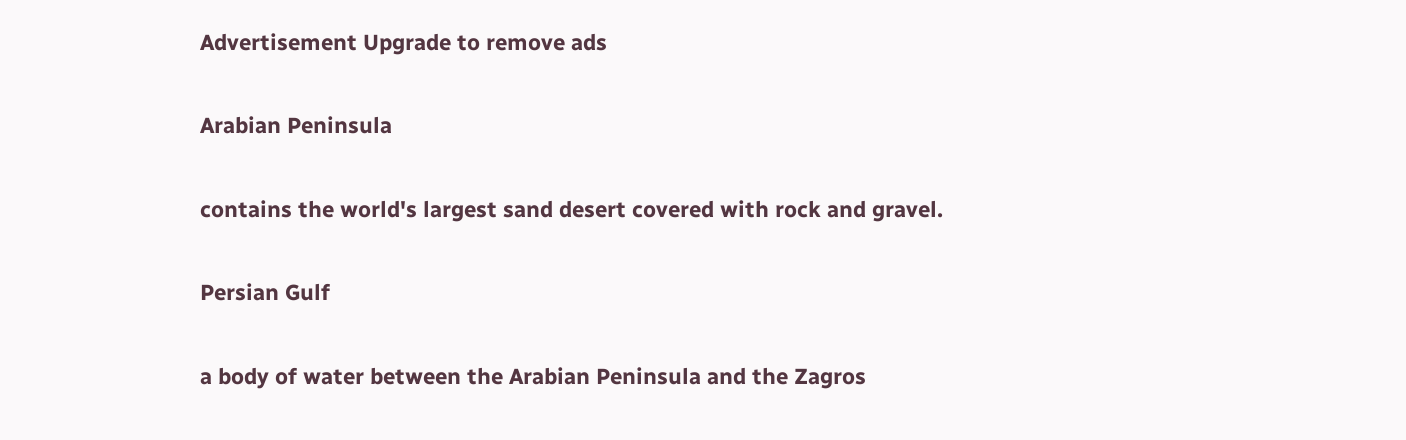Advertisement Upgrade to remove ads

Arabian Peninsula

contains the world's largest sand desert covered with rock and gravel.

Persian Gulf

a body of water between the Arabian Peninsula and the Zagros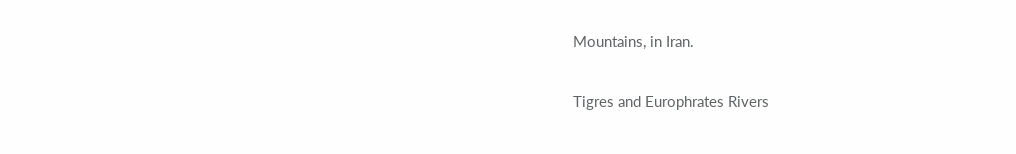Mountains, in Iran.

Tigres and Europhrates Rivers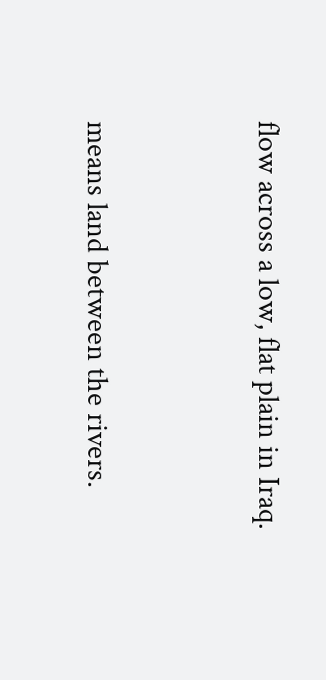flow across a low, flat plain in Iraq.


means land between the rivers.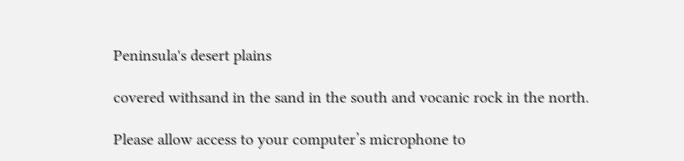Peninsula's desert plains

covered withsand in the sand in the south and vocanic rock in the north.

Please allow access to your computer’s microphone to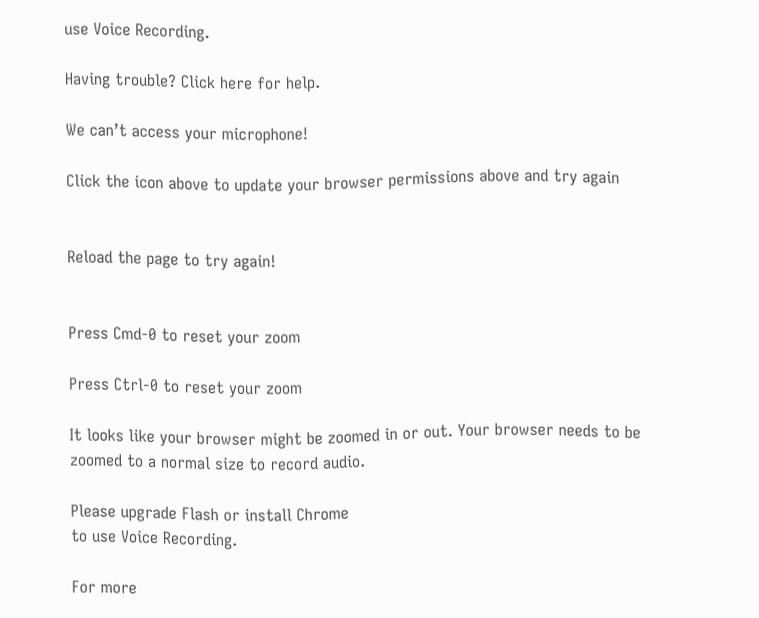use Voice Recording.

Having trouble? Click here for help.

We can’t access your microphone!

Click the icon above to update your browser permissions above and try again


Reload the page to try again!


Press Cmd-0 to reset your zoom

Press Ctrl-0 to reset your zoom

It looks like your browser might be zoomed in or out. Your browser needs to be zoomed to a normal size to record audio.

Please upgrade Flash or install Chrome
to use Voice Recording.

For more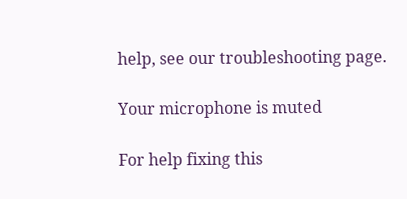help, see our troubleshooting page.

Your microphone is muted

For help fixing this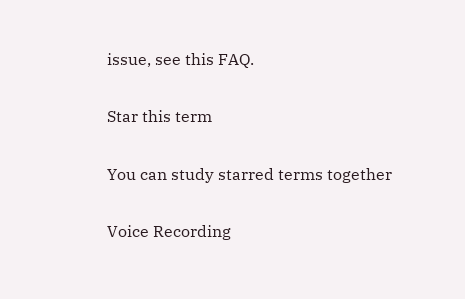issue, see this FAQ.

Star this term

You can study starred terms together

Voice Recording